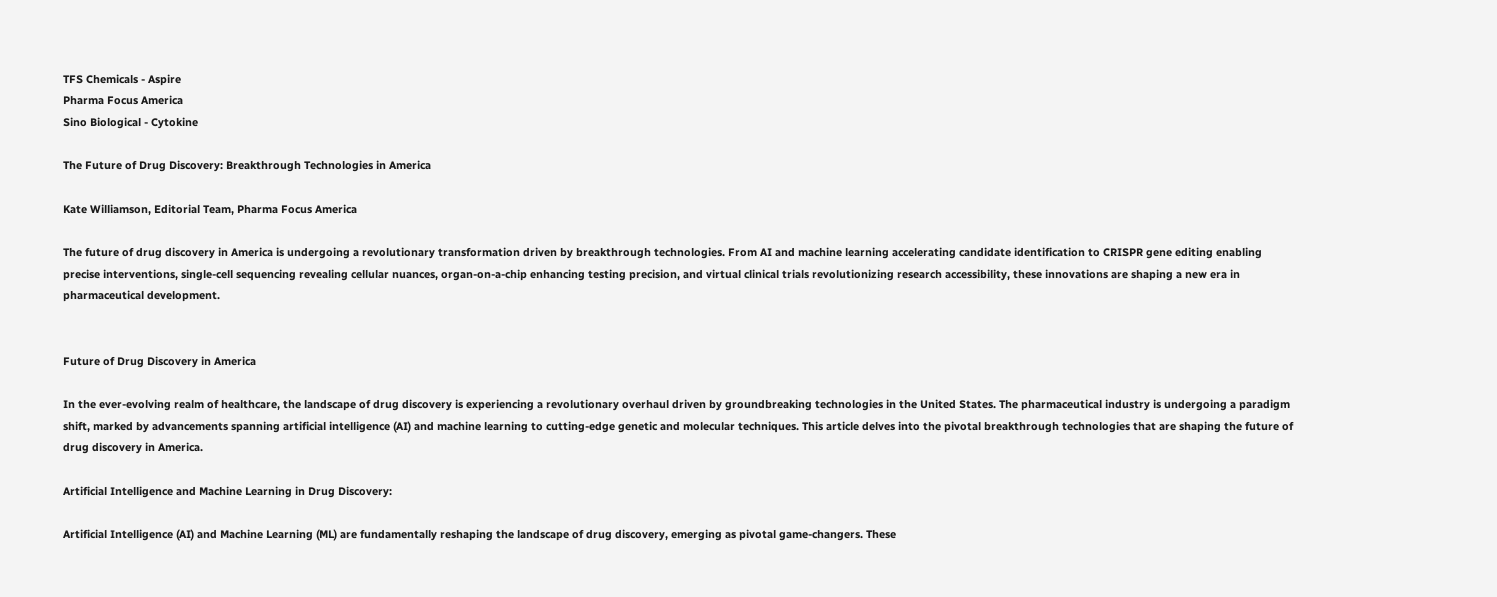TFS Chemicals - Aspire
Pharma Focus America
Sino Biological - Cytokine

The Future of Drug Discovery: Breakthrough Technologies in America

Kate Williamson, Editorial Team, Pharma Focus America

The future of drug discovery in America is undergoing a revolutionary transformation driven by breakthrough technologies. From AI and machine learning accelerating candidate identification to CRISPR gene editing enabling precise interventions, single-cell sequencing revealing cellular nuances, organ-on-a-chip enhancing testing precision, and virtual clinical trials revolutionizing research accessibility, these innovations are shaping a new era in pharmaceutical development.


Future of Drug Discovery in America

In the ever-evolving realm of healthcare, the landscape of drug discovery is experiencing a revolutionary overhaul driven by groundbreaking technologies in the United States. The pharmaceutical industry is undergoing a paradigm shift, marked by advancements spanning artificial intelligence (AI) and machine learning to cutting-edge genetic and molecular techniques. This article delves into the pivotal breakthrough technologies that are shaping the future of drug discovery in America.

Artificial Intelligence and Machine Learning in Drug Discovery:

Artificial Intelligence (AI) and Machine Learning (ML) are fundamentally reshaping the landscape of drug discovery, emerging as pivotal game-changers. These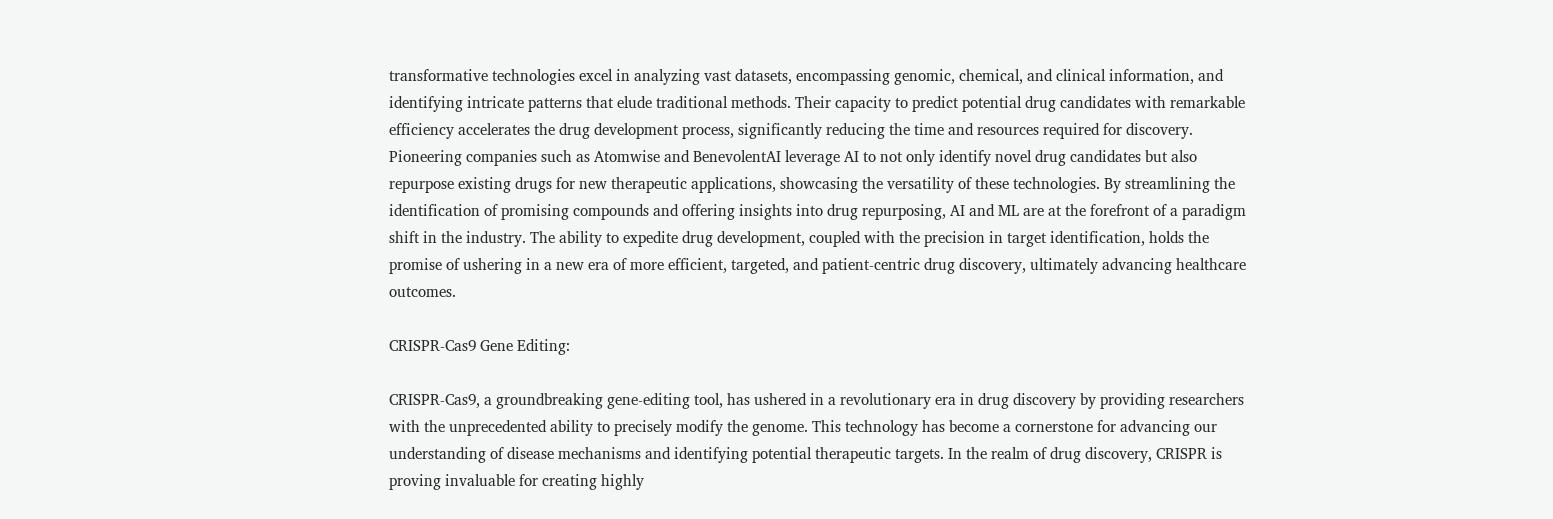transformative technologies excel in analyzing vast datasets, encompassing genomic, chemical, and clinical information, and identifying intricate patterns that elude traditional methods. Their capacity to predict potential drug candidates with remarkable efficiency accelerates the drug development process, significantly reducing the time and resources required for discovery. Pioneering companies such as Atomwise and BenevolentAI leverage AI to not only identify novel drug candidates but also repurpose existing drugs for new therapeutic applications, showcasing the versatility of these technologies. By streamlining the identification of promising compounds and offering insights into drug repurposing, AI and ML are at the forefront of a paradigm shift in the industry. The ability to expedite drug development, coupled with the precision in target identification, holds the promise of ushering in a new era of more efficient, targeted, and patient-centric drug discovery, ultimately advancing healthcare outcomes.

CRISPR-Cas9 Gene Editing:

CRISPR-Cas9, a groundbreaking gene-editing tool, has ushered in a revolutionary era in drug discovery by providing researchers with the unprecedented ability to precisely modify the genome. This technology has become a cornerstone for advancing our understanding of disease mechanisms and identifying potential therapeutic targets. In the realm of drug discovery, CRISPR is proving invaluable for creating highly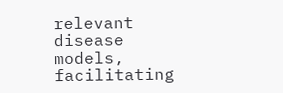relevant disease models, facilitating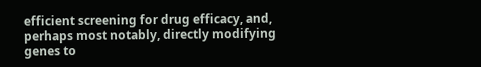efficient screening for drug efficacy, and, perhaps most notably, directly modifying genes to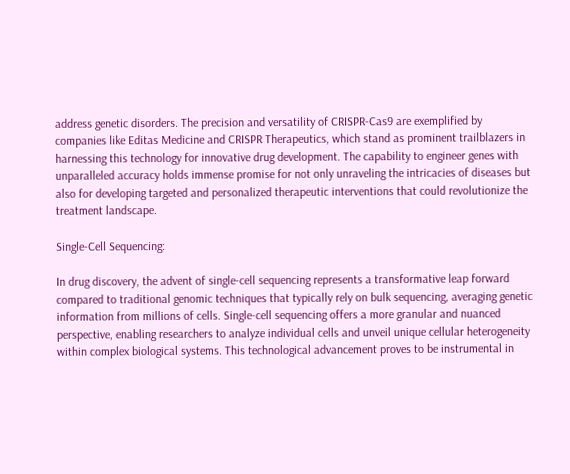address genetic disorders. The precision and versatility of CRISPR-Cas9 are exemplified by companies like Editas Medicine and CRISPR Therapeutics, which stand as prominent trailblazers in harnessing this technology for innovative drug development. The capability to engineer genes with unparalleled accuracy holds immense promise for not only unraveling the intricacies of diseases but also for developing targeted and personalized therapeutic interventions that could revolutionize the treatment landscape.

Single-Cell Sequencing:

In drug discovery, the advent of single-cell sequencing represents a transformative leap forward compared to traditional genomic techniques that typically rely on bulk sequencing, averaging genetic information from millions of cells. Single-cell sequencing offers a more granular and nuanced perspective, enabling researchers to analyze individual cells and unveil unique cellular heterogeneity within complex biological systems. This technological advancement proves to be instrumental in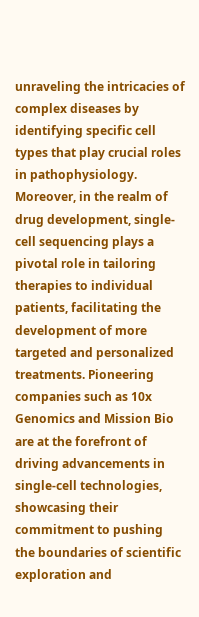unraveling the intricacies of complex diseases by identifying specific cell types that play crucial roles in pathophysiology. Moreover, in the realm of drug development, single-cell sequencing plays a pivotal role in tailoring therapies to individual patients, facilitating the development of more targeted and personalized treatments. Pioneering companies such as 10x Genomics and Mission Bio are at the forefront of driving advancements in single-cell technologies, showcasing their commitment to pushing the boundaries of scientific exploration and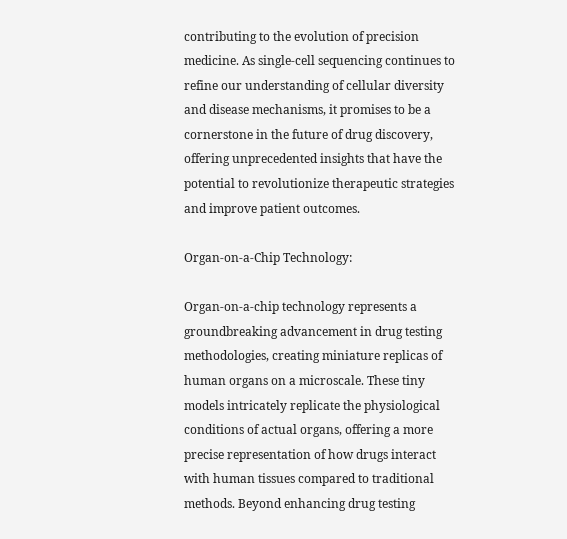contributing to the evolution of precision medicine. As single-cell sequencing continues to refine our understanding of cellular diversity and disease mechanisms, it promises to be a cornerstone in the future of drug discovery, offering unprecedented insights that have the potential to revolutionize therapeutic strategies and improve patient outcomes.

Organ-on-a-Chip Technology:

Organ-on-a-chip technology represents a groundbreaking advancement in drug testing methodologies, creating miniature replicas of human organs on a microscale. These tiny models intricately replicate the physiological conditions of actual organs, offering a more precise representation of how drugs interact with human tissues compared to traditional methods. Beyond enhancing drug testing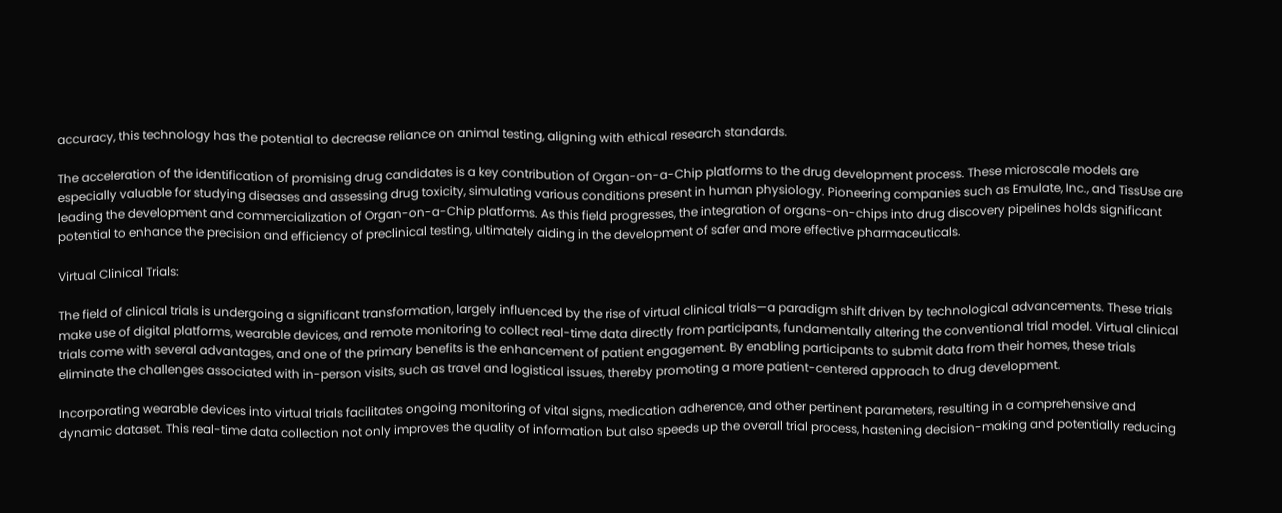accuracy, this technology has the potential to decrease reliance on animal testing, aligning with ethical research standards.

The acceleration of the identification of promising drug candidates is a key contribution of Organ-on-a-Chip platforms to the drug development process. These microscale models are especially valuable for studying diseases and assessing drug toxicity, simulating various conditions present in human physiology. Pioneering companies such as Emulate, Inc., and TissUse are leading the development and commercialization of Organ-on-a-Chip platforms. As this field progresses, the integration of organs-on-chips into drug discovery pipelines holds significant potential to enhance the precision and efficiency of preclinical testing, ultimately aiding in the development of safer and more effective pharmaceuticals.

Virtual Clinical Trials:

The field of clinical trials is undergoing a significant transformation, largely influenced by the rise of virtual clinical trials—a paradigm shift driven by technological advancements. These trials make use of digital platforms, wearable devices, and remote monitoring to collect real-time data directly from participants, fundamentally altering the conventional trial model. Virtual clinical trials come with several advantages, and one of the primary benefits is the enhancement of patient engagement. By enabling participants to submit data from their homes, these trials eliminate the challenges associated with in-person visits, such as travel and logistical issues, thereby promoting a more patient-centered approach to drug development.

Incorporating wearable devices into virtual trials facilitates ongoing monitoring of vital signs, medication adherence, and other pertinent parameters, resulting in a comprehensive and dynamic dataset. This real-time data collection not only improves the quality of information but also speeds up the overall trial process, hastening decision-making and potentially reducing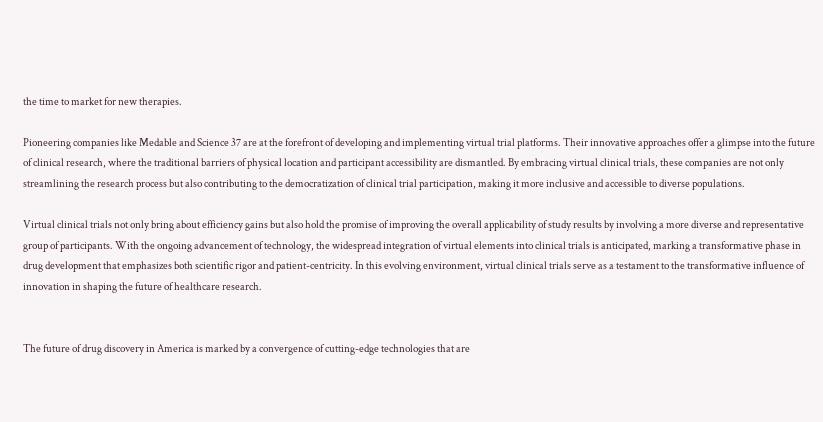the time to market for new therapies.

Pioneering companies like Medable and Science 37 are at the forefront of developing and implementing virtual trial platforms. Their innovative approaches offer a glimpse into the future of clinical research, where the traditional barriers of physical location and participant accessibility are dismantled. By embracing virtual clinical trials, these companies are not only streamlining the research process but also contributing to the democratization of clinical trial participation, making it more inclusive and accessible to diverse populations.

Virtual clinical trials not only bring about efficiency gains but also hold the promise of improving the overall applicability of study results by involving a more diverse and representative group of participants. With the ongoing advancement of technology, the widespread integration of virtual elements into clinical trials is anticipated, marking a transformative phase in drug development that emphasizes both scientific rigor and patient-centricity. In this evolving environment, virtual clinical trials serve as a testament to the transformative influence of innovation in shaping the future of healthcare research.


The future of drug discovery in America is marked by a convergence of cutting-edge technologies that are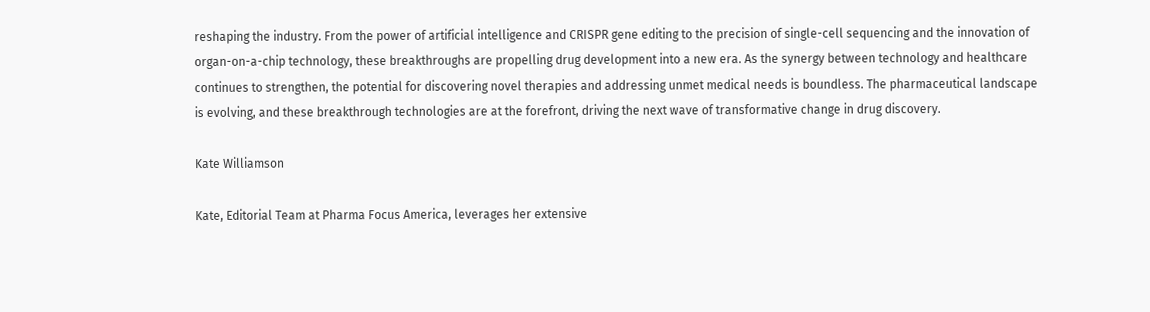reshaping the industry. From the power of artificial intelligence and CRISPR gene editing to the precision of single-cell sequencing and the innovation of organ-on-a-chip technology, these breakthroughs are propelling drug development into a new era. As the synergy between technology and healthcare continues to strengthen, the potential for discovering novel therapies and addressing unmet medical needs is boundless. The pharmaceutical landscape is evolving, and these breakthrough technologies are at the forefront, driving the next wave of transformative change in drug discovery.

Kate Williamson

Kate, Editorial Team at Pharma Focus America, leverages her extensive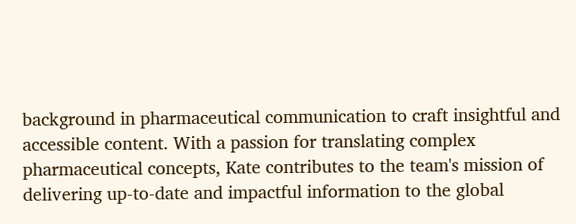background in pharmaceutical communication to craft insightful and accessible content. With a passion for translating complex pharmaceutical concepts, Kate contributes to the team's mission of delivering up-to-date and impactful information to the global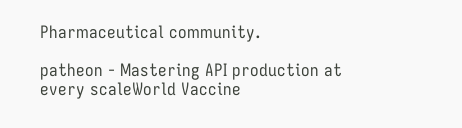Pharmaceutical community.

patheon - Mastering API production at every scaleWorld Vaccine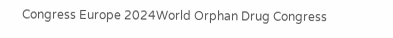Congress Europe 2024World Orphan Drug Congress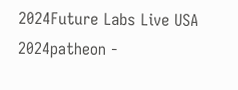2024Future Labs Live USA 2024patheon -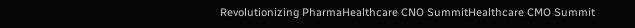Revolutionizing PharmaHealthcare CNO SummitHealthcare CMO Summit